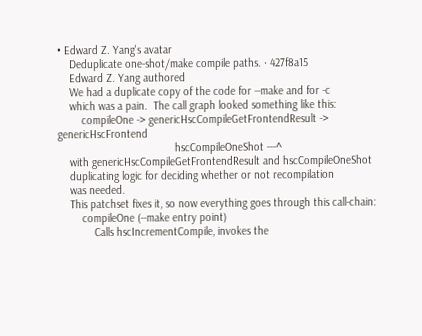• Edward Z. Yang's avatar
    Deduplicate one-shot/make compile paths. · 427f8a15
    Edward Z. Yang authored
    We had a duplicate copy of the code for --make and for -c
    which was a pain.  The call graph looked something like this:
        compileOne -> genericHscCompileGetFrontendResult -> genericHscFrontend
                                       hscCompileOneShot ---^
    with genericHscCompileGetFrontendResult and hscCompileOneShot
    duplicating logic for deciding whether or not recompilation
    was needed.
    This patchset fixes it, so now everything goes through this call-chain:
        compileOne (--make entry point)
            Calls hscIncrementCompile, invokes the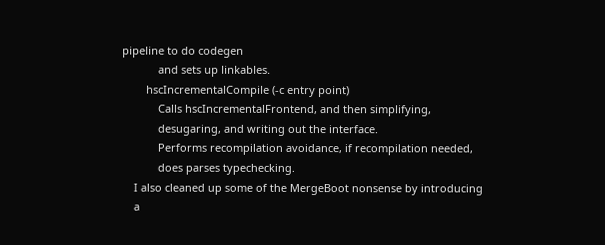pipeline to do codegen
            and sets up linkables.
        hscIncrementalCompile (-c entry point)
            Calls hscIncrementalFrontend, and then simplifying,
            desugaring, and writing out the interface.
            Performs recompilation avoidance, if recompilation needed,
            does parses typechecking.
    I also cleaned up some of the MergeBoot nonsense by introducing
    a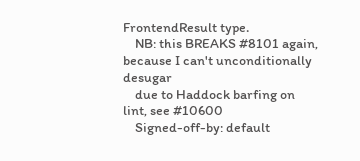FrontendResult type.
    NB: this BREAKS #8101 again, because I can't unconditionally desugar
    due to Haddock barfing on lint, see #10600
    Signed-off-by: default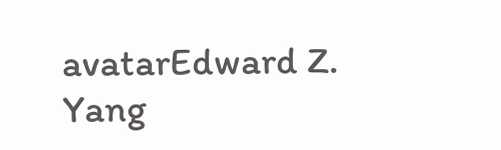avatarEdward Z. Yang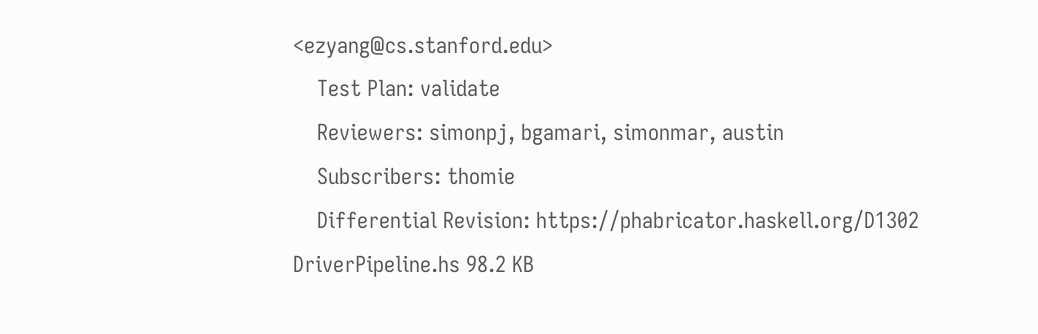<ezyang@cs.stanford.edu>
    Test Plan: validate
    Reviewers: simonpj, bgamari, simonmar, austin
    Subscribers: thomie
    Differential Revision: https://phabricator.haskell.org/D1302
DriverPipeline.hs 98.2 KB